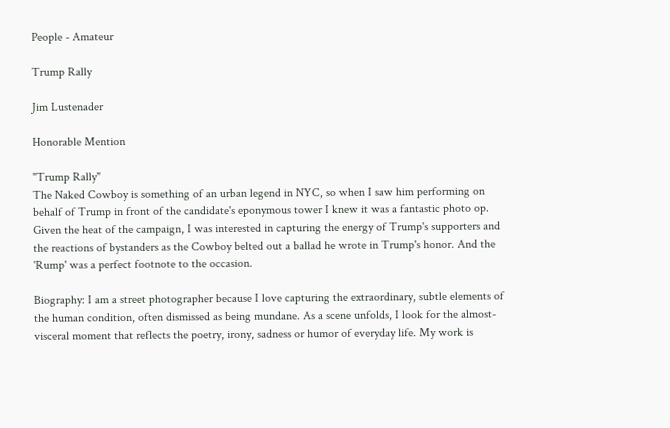People - Amateur

Trump Rally

Jim Lustenader

Honorable Mention

"Trump Rally"
The Naked Cowboy is something of an urban legend in NYC, so when I saw him performing on behalf of Trump in front of the candidate's eponymous tower I knew it was a fantastic photo op. Given the heat of the campaign, I was interested in capturing the energy of Trump's supporters and the reactions of bystanders as the Cowboy belted out a ballad he wrote in Trump's honor. And the 'Rump' was a perfect footnote to the occasion.

Biography: I am a street photographer because I love capturing the extraordinary, subtle elements of the human condition, often dismissed as being mundane. As a scene unfolds, I look for the almost-visceral moment that reflects the poetry, irony, sadness or humor of everyday life. My work is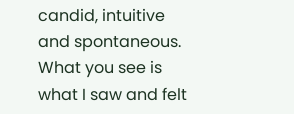candid, intuitive and spontaneous. What you see is what I saw and felt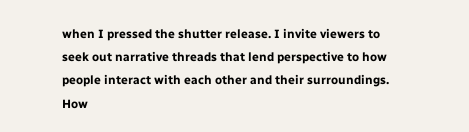when I pressed the shutter release. I invite viewers to seek out narrative threads that lend perspective to how people interact with each other and their surroundings. How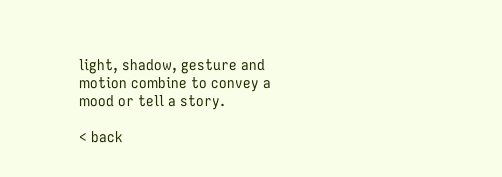light, shadow, gesture and motion combine to convey a mood or tell a story.

< back